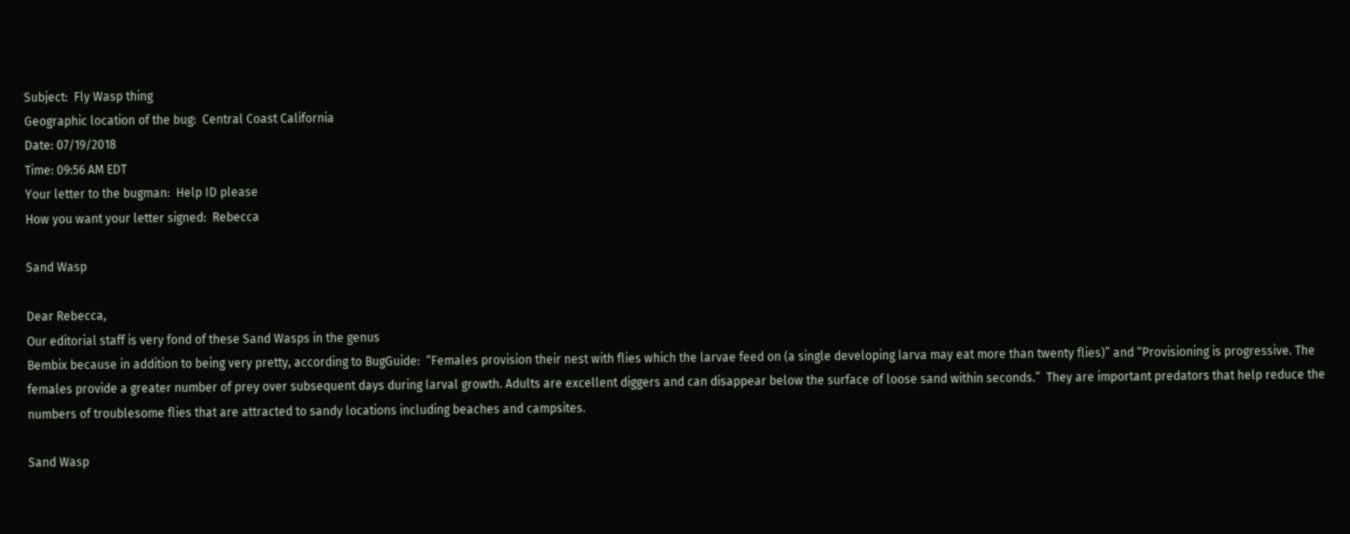Subject:  Fly Wasp thing
Geographic location of the bug:  Central Coast California
Date: 07/19/2018
Time: 09:56 AM EDT
Your letter to the bugman:  Help ID please
How you want your letter signed:  Rebecca

Sand Wasp

Dear Rebecca,
Our editorial staff is very fond of these Sand Wasps in the genus
Bembix because in addition to being very pretty, according to BugGuide:  “Females provision their nest with flies which the larvae feed on (a single developing larva may eat more than twenty flies)” and “Provisioning is progressive. The females provide a greater number of prey over subsequent days during larval growth. Adults are excellent diggers and can disappear below the surface of loose sand within seconds.”  They are important predators that help reduce the numbers of troublesome flies that are attracted to sandy locations including beaches and campsites.

Sand Wasp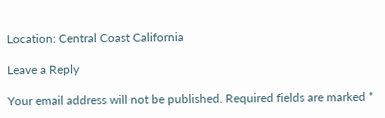Location: Central Coast California

Leave a Reply

Your email address will not be published. Required fields are marked *